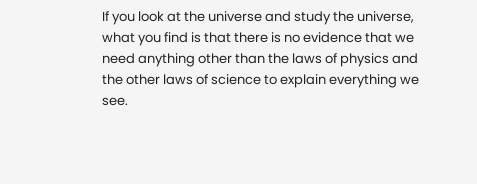If you look at the universe and study the universe, what you find is that there is no evidence that we need anything other than the laws of physics and the other laws of science to explain everything we see.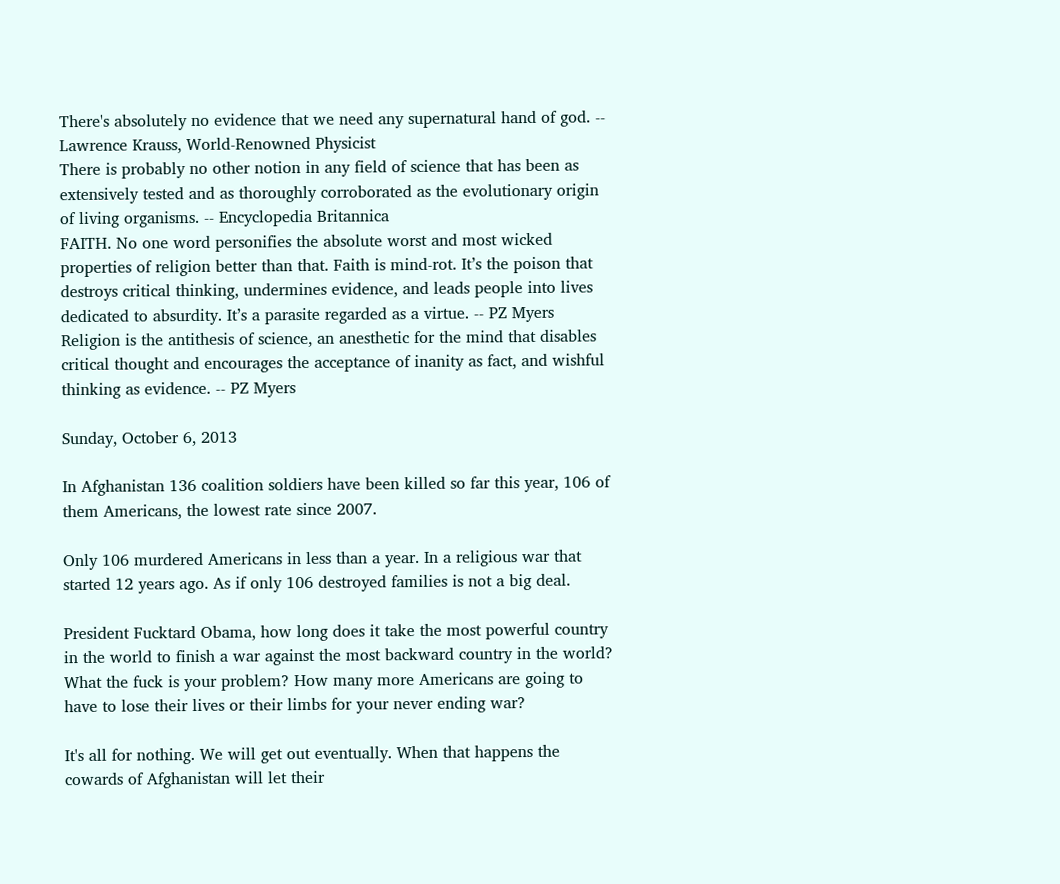There's absolutely no evidence that we need any supernatural hand of god. -- Lawrence Krauss, World-Renowned Physicist
There is probably no other notion in any field of science that has been as extensively tested and as thoroughly corroborated as the evolutionary origin of living organisms. -- Encyclopedia Britannica
FAITH. No one word personifies the absolute worst and most wicked properties of religion better than that. Faith is mind-rot. It’s the poison that destroys critical thinking, undermines evidence, and leads people into lives dedicated to absurdity. It’s a parasite regarded as a virtue. -- PZ Myers
Religion is the antithesis of science, an anesthetic for the mind that disables critical thought and encourages the acceptance of inanity as fact, and wishful thinking as evidence. -- PZ Myers

Sunday, October 6, 2013

In Afghanistan 136 coalition soldiers have been killed so far this year, 106 of them Americans, the lowest rate since 2007.

Only 106 murdered Americans in less than a year. In a religious war that started 12 years ago. As if only 106 destroyed families is not a big deal.

President Fucktard Obama, how long does it take the most powerful country in the world to finish a war against the most backward country in the world? What the fuck is your problem? How many more Americans are going to have to lose their lives or their limbs for your never ending war?

It's all for nothing. We will get out eventually. When that happens the cowards of Afghanistan will let their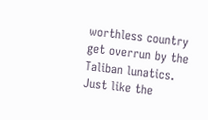worthless country get overrun by the Taliban lunatics. Just like the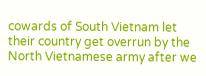cowards of South Vietnam let their country get overrun by the North Vietnamese army after we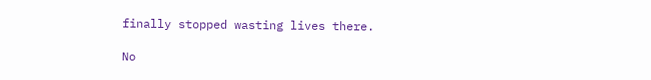finally stopped wasting lives there.

No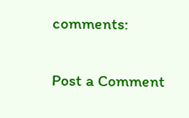comments:

Post a Comment